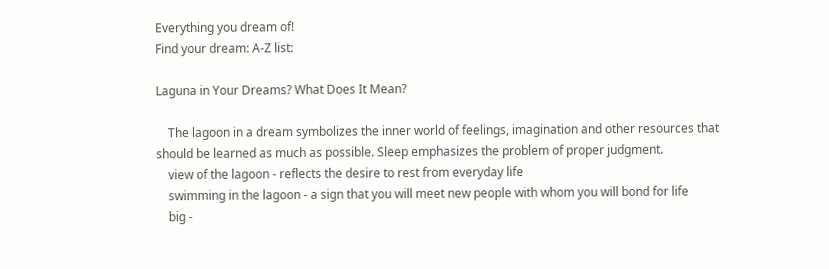Everything you dream of!
Find your dream: A-Z list:

Laguna in Your Dreams? What Does It Mean?

    The lagoon in a dream symbolizes the inner world of feelings, imagination and other resources that should be learned as much as possible. Sleep emphasizes the problem of proper judgment.
    view of the lagoon - reflects the desire to rest from everyday life
    swimming in the lagoon - a sign that you will meet new people with whom you will bond for life
    big -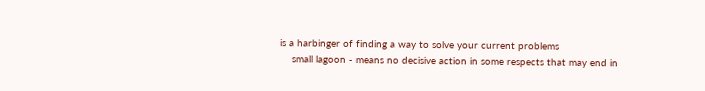is a harbinger of finding a way to solve your current problems
    small lagoon - means no decisive action in some respects that may end in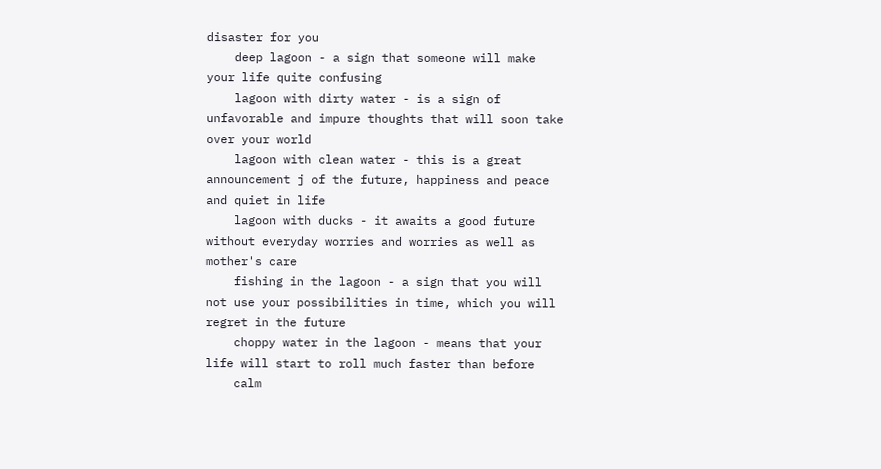disaster for you
    deep lagoon - a sign that someone will make your life quite confusing
    lagoon with dirty water - is a sign of unfavorable and impure thoughts that will soon take over your world
    lagoon with clean water - this is a great announcement j of the future, happiness and peace and quiet in life
    lagoon with ducks - it awaits a good future without everyday worries and worries as well as mother's care
    fishing in the lagoon - a sign that you will not use your possibilities in time, which you will regret in the future
    choppy water in the lagoon - means that your life will start to roll much faster than before
    calm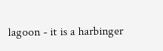lagoon - it is a harbinger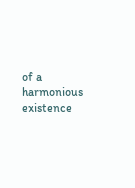of a harmonious existence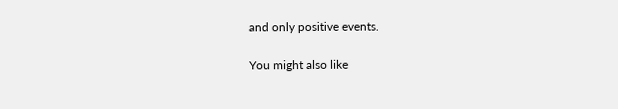and only positive events.

You might also like